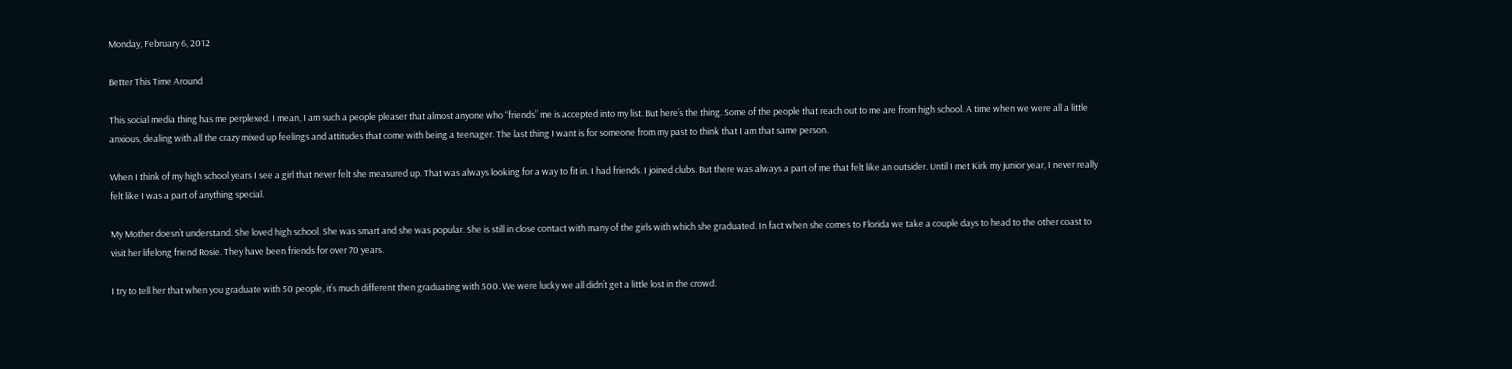Monday, February 6, 2012

Better This Time Around

This social media thing has me perplexed. I mean, I am such a people pleaser that almost anyone who “friends” me is accepted into my list. But here’s the thing. Some of the people that reach out to me are from high school. A time when we were all a little anxious, dealing with all the crazy mixed up feelings and attitudes that come with being a teenager. The last thing I want is for someone from my past to think that I am that same person.

When I think of my high school years I see a girl that never felt she measured up. That was always looking for a way to fit in. I had friends. I joined clubs. But there was always a part of me that felt like an outsider. Until I met Kirk my junior year, I never really felt like I was a part of anything special.

My Mother doesn’t understand. She loved high school. She was smart and she was popular. She is still in close contact with many of the girls with which she graduated. In fact when she comes to Florida we take a couple days to head to the other coast to visit her lifelong friend Rosie. They have been friends for over 70 years.

I try to tell her that when you graduate with 50 people, it’s much different then graduating with 500. We were lucky we all didn’t get a little lost in the crowd.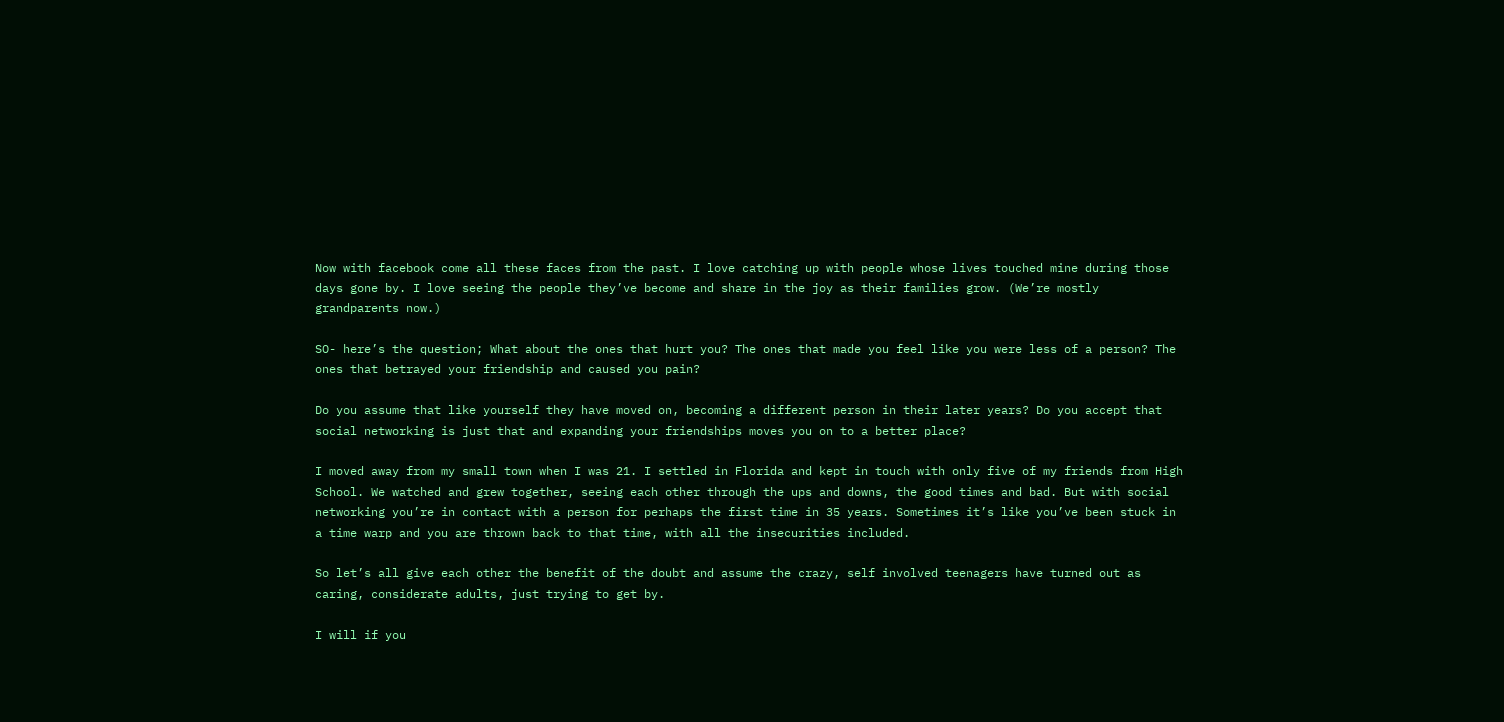Now with facebook come all these faces from the past. I love catching up with people whose lives touched mine during those days gone by. I love seeing the people they’ve become and share in the joy as their families grow. (We’re mostly grandparents now.)

SO- here’s the question; What about the ones that hurt you? The ones that made you feel like you were less of a person? The ones that betrayed your friendship and caused you pain?

Do you assume that like yourself they have moved on, becoming a different person in their later years? Do you accept that social networking is just that and expanding your friendships moves you on to a better place?

I moved away from my small town when I was 21. I settled in Florida and kept in touch with only five of my friends from High School. We watched and grew together, seeing each other through the ups and downs, the good times and bad. But with social networking you’re in contact with a person for perhaps the first time in 35 years. Sometimes it’s like you’ve been stuck in a time warp and you are thrown back to that time, with all the insecurities included.

So let’s all give each other the benefit of the doubt and assume the crazy, self involved teenagers have turned out as caring, considerate adults, just trying to get by.

I will if you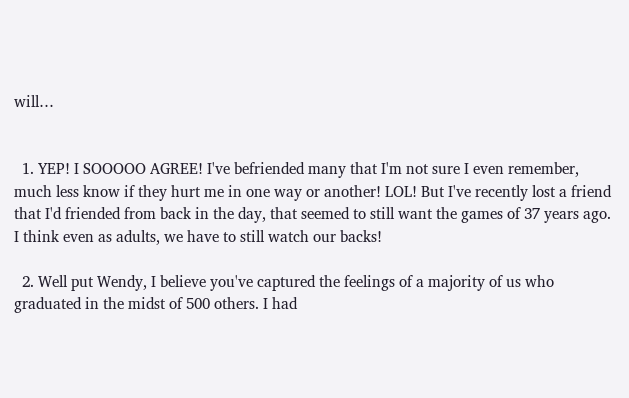will…


  1. YEP! I SOOOOO AGREE! I've befriended many that I'm not sure I even remember, much less know if they hurt me in one way or another! LOL! But I've recently lost a friend that I'd friended from back in the day, that seemed to still want the games of 37 years ago. I think even as adults, we have to still watch our backs!

  2. Well put Wendy, I believe you've captured the feelings of a majority of us who graduated in the midst of 500 others. I had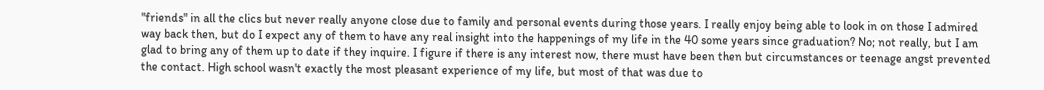"friends" in all the clics but never really anyone close due to family and personal events during those years. I really enjoy being able to look in on those I admired way back then, but do I expect any of them to have any real insight into the happenings of my life in the 40 some years since graduation? No; not really, but I am glad to bring any of them up to date if they inquire. I figure if there is any interest now, there must have been then but circumstances or teenage angst prevented the contact. High school wasn't exactly the most pleasant experience of my life, but most of that was due to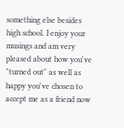something else besides high school. I enjoy your musings and am very pleased about how you've "turned out" as well as happy you've chosen to accept me as a friend now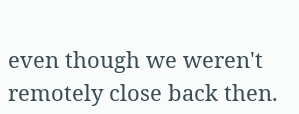even though we weren't remotely close back then.